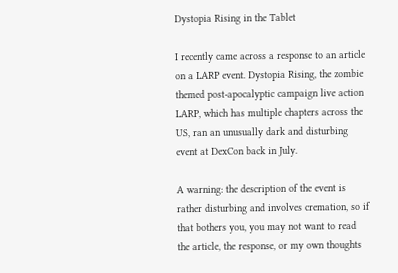Dystopia Rising in the Tablet

I recently came across a response to an article on a LARP event. Dystopia Rising, the zombie themed post-apocalyptic campaign live action LARP, which has multiple chapters across the US, ran an unusually dark and disturbing event at DexCon back in July.

A warning: the description of the event is rather disturbing and involves cremation, so if that bothers you, you may not want to read the article, the response, or my own thoughts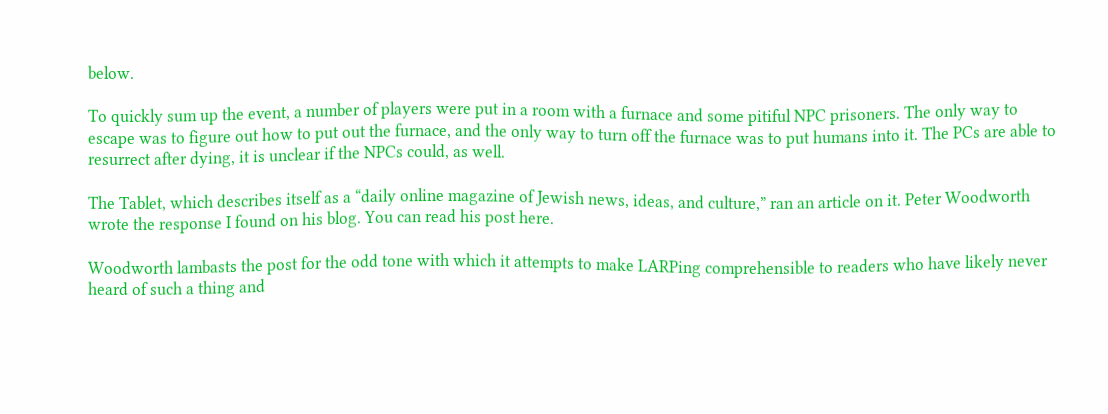below.

To quickly sum up the event, a number of players were put in a room with a furnace and some pitiful NPC prisoners. The only way to escape was to figure out how to put out the furnace, and the only way to turn off the furnace was to put humans into it. The PCs are able to resurrect after dying, it is unclear if the NPCs could, as well.

The Tablet, which describes itself as a “daily online magazine of Jewish news, ideas, and culture,” ran an article on it. Peter Woodworth wrote the response I found on his blog. You can read his post here.

Woodworth lambasts the post for the odd tone with which it attempts to make LARPing comprehensible to readers who have likely never heard of such a thing and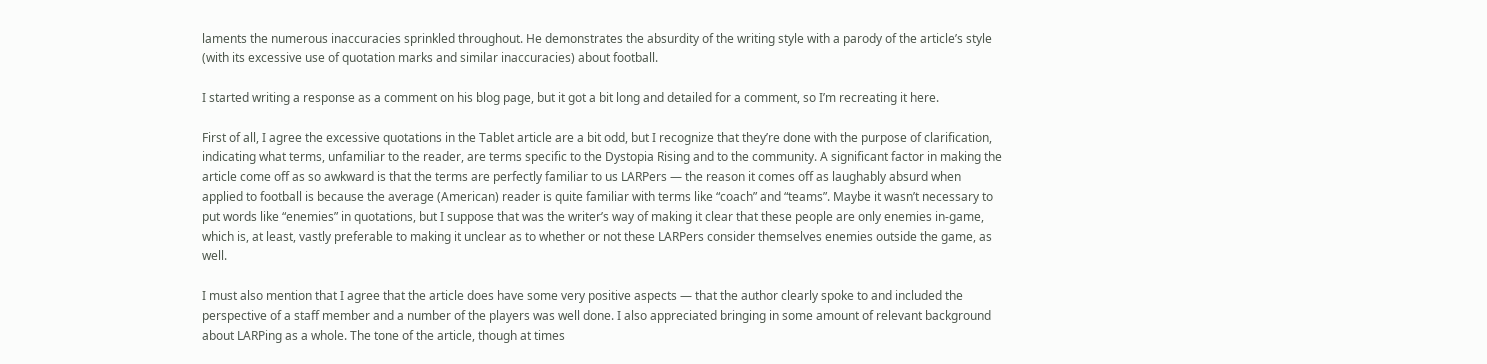laments the numerous inaccuracies sprinkled throughout. He demonstrates the absurdity of the writing style with a parody of the article’s style (with its excessive use of quotation marks and similar inaccuracies) about football.

I started writing a response as a comment on his blog page, but it got a bit long and detailed for a comment, so I’m recreating it here.

First of all, I agree the excessive quotations in the Tablet article are a bit odd, but I recognize that they’re done with the purpose of clarification, indicating what terms, unfamiliar to the reader, are terms specific to the Dystopia Rising and to the community. A significant factor in making the article come off as so awkward is that the terms are perfectly familiar to us LARPers — the reason it comes off as laughably absurd when applied to football is because the average (American) reader is quite familiar with terms like “coach” and “teams”. Maybe it wasn’t necessary to put words like “enemies” in quotations, but I suppose that was the writer’s way of making it clear that these people are only enemies in-game, which is, at least, vastly preferable to making it unclear as to whether or not these LARPers consider themselves enemies outside the game, as well.

I must also mention that I agree that the article does have some very positive aspects — that the author clearly spoke to and included the perspective of a staff member and a number of the players was well done. I also appreciated bringing in some amount of relevant background about LARPing as a whole. The tone of the article, though at times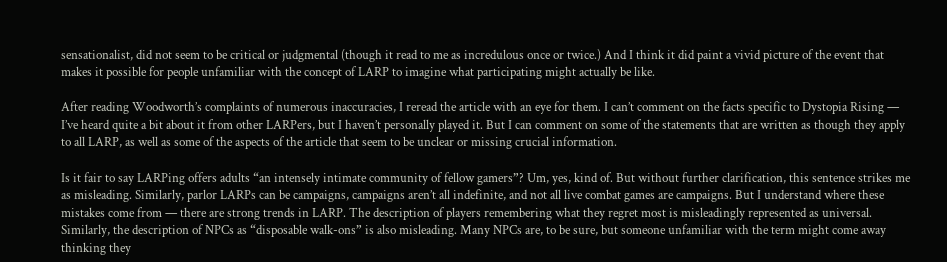sensationalist, did not seem to be critical or judgmental (though it read to me as incredulous once or twice.) And I think it did paint a vivid picture of the event that makes it possible for people unfamiliar with the concept of LARP to imagine what participating might actually be like.

After reading Woodworth’s complaints of numerous inaccuracies, I reread the article with an eye for them. I can’t comment on the facts specific to Dystopia Rising — I’ve heard quite a bit about it from other LARPers, but I haven’t personally played it. But I can comment on some of the statements that are written as though they apply to all LARP, as well as some of the aspects of the article that seem to be unclear or missing crucial information.

Is it fair to say LARPing offers adults “an intensely intimate community of fellow gamers”? Um, yes, kind of. But without further clarification, this sentence strikes me as misleading. Similarly, parlor LARPs can be campaigns, campaigns aren’t all indefinite, and not all live combat games are campaigns. But I understand where these mistakes come from — there are strong trends in LARP. The description of players remembering what they regret most is misleadingly represented as universal. Similarly, the description of NPCs as “disposable walk-ons” is also misleading. Many NPCs are, to be sure, but someone unfamiliar with the term might come away thinking they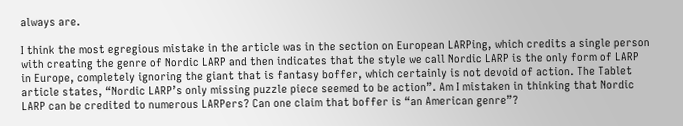always are.

I think the most egregious mistake in the article was in the section on European LARPing, which credits a single person with creating the genre of Nordic LARP and then indicates that the style we call Nordic LARP is the only form of LARP in Europe, completely ignoring the giant that is fantasy boffer, which certainly is not devoid of action. The Tablet article states, “Nordic LARP’s only missing puzzle piece seemed to be action”. Am I mistaken in thinking that Nordic LARP can be credited to numerous LARPers? Can one claim that boffer is “an American genre”?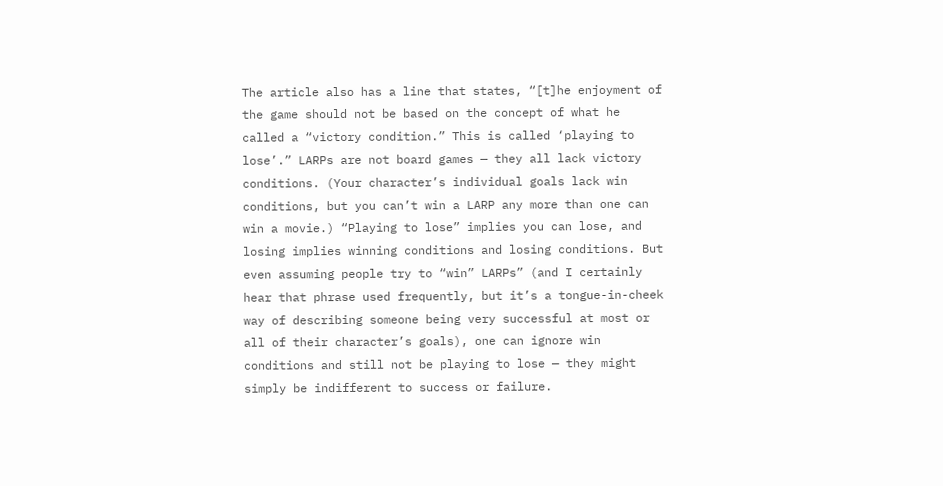The article also has a line that states, “[t]he enjoyment of the game should not be based on the concept of what he called a “victory condition.” This is called ‘playing to lose’.” LARPs are not board games — they all lack victory conditions. (Your character’s individual goals lack win conditions, but you can’t win a LARP any more than one can win a movie.) “Playing to lose” implies you can lose, and losing implies winning conditions and losing conditions. But even assuming people try to “win” LARPs” (and I certainly hear that phrase used frequently, but it’s a tongue-in-cheek way of describing someone being very successful at most or all of their character’s goals), one can ignore win conditions and still not be playing to lose — they might simply be indifferent to success or failure.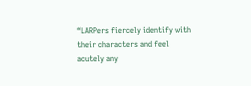“LARPers fiercely identify with their characters and feel acutely any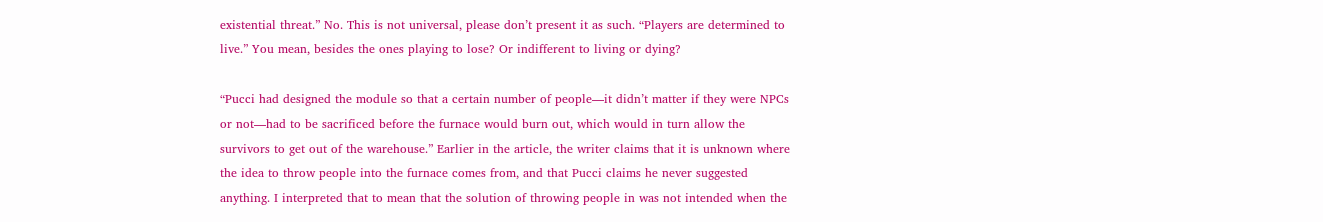existential threat.” No. This is not universal, please don’t present it as such. “Players are determined to live.” You mean, besides the ones playing to lose? Or indifferent to living or dying?

“Pucci had designed the module so that a certain number of people—it didn’t matter if they were NPCs or not—had to be sacrificed before the furnace would burn out, which would in turn allow the survivors to get out of the warehouse.” Earlier in the article, the writer claims that it is unknown where the idea to throw people into the furnace comes from, and that Pucci claims he never suggested anything. I interpreted that to mean that the solution of throwing people in was not intended when the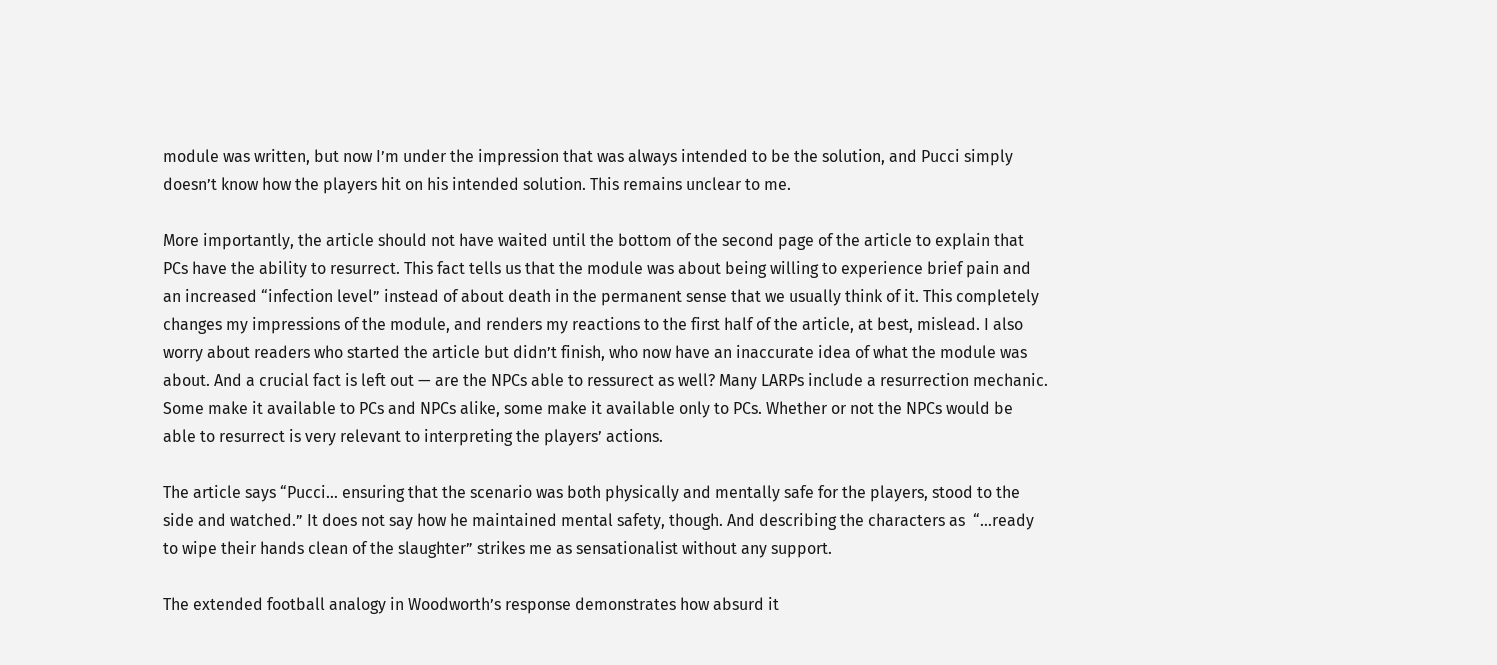module was written, but now I’m under the impression that was always intended to be the solution, and Pucci simply doesn’t know how the players hit on his intended solution. This remains unclear to me.

More importantly, the article should not have waited until the bottom of the second page of the article to explain that PCs have the ability to resurrect. This fact tells us that the module was about being willing to experience brief pain and an increased “infection level” instead of about death in the permanent sense that we usually think of it. This completely changes my impressions of the module, and renders my reactions to the first half of the article, at best, mislead. I also worry about readers who started the article but didn’t finish, who now have an inaccurate idea of what the module was about. And a crucial fact is left out — are the NPCs able to ressurect as well? Many LARPs include a resurrection mechanic. Some make it available to PCs and NPCs alike, some make it available only to PCs. Whether or not the NPCs would be able to resurrect is very relevant to interpreting the players’ actions.

The article says “Pucci… ensuring that the scenario was both physically and mentally safe for the players, stood to the side and watched.” It does not say how he maintained mental safety, though. And describing the characters as  “…ready to wipe their hands clean of the slaughter” strikes me as sensationalist without any support.

The extended football analogy in Woodworth’s response demonstrates how absurd it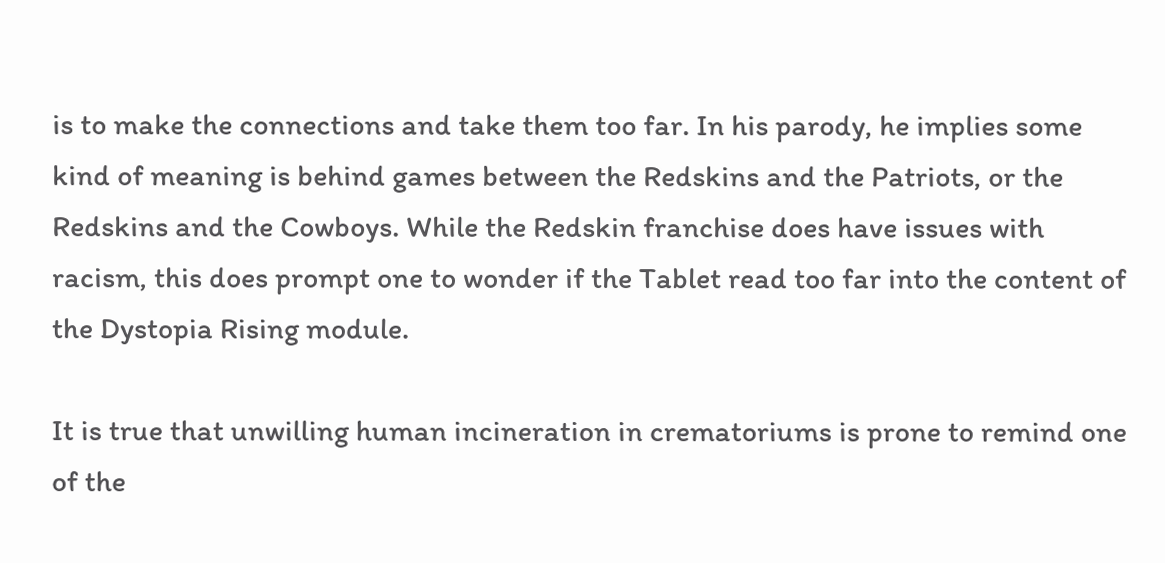is to make the connections and take them too far. In his parody, he implies some kind of meaning is behind games between the Redskins and the Patriots, or the Redskins and the Cowboys. While the Redskin franchise does have issues with racism, this does prompt one to wonder if the Tablet read too far into the content of the Dystopia Rising module.

It is true that unwilling human incineration in crematoriums is prone to remind one of the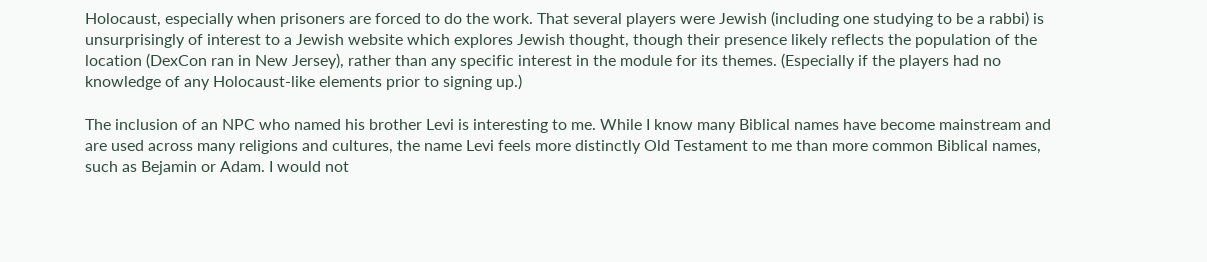Holocaust, especially when prisoners are forced to do the work. That several players were Jewish (including one studying to be a rabbi) is unsurprisingly of interest to a Jewish website which explores Jewish thought, though their presence likely reflects the population of the location (DexCon ran in New Jersey), rather than any specific interest in the module for its themes. (Especially if the players had no knowledge of any Holocaust-like elements prior to signing up.)

The inclusion of an NPC who named his brother Levi is interesting to me. While I know many Biblical names have become mainstream and are used across many religions and cultures, the name Levi feels more distinctly Old Testament to me than more common Biblical names, such as Bejamin or Adam. I would not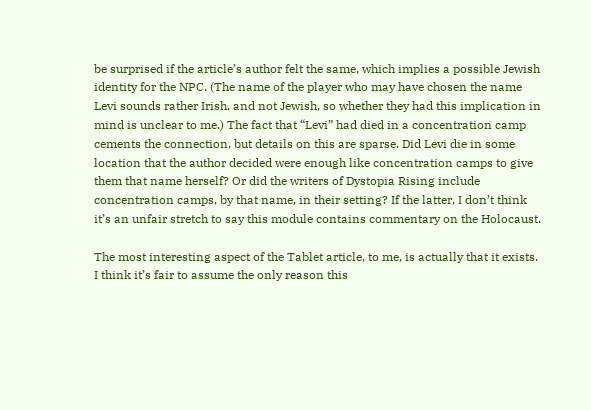be surprised if the article’s author felt the same, which implies a possible Jewish identity for the NPC. (The name of the player who may have chosen the name Levi sounds rather Irish, and not Jewish, so whether they had this implication in mind is unclear to me.) The fact that “Levi” had died in a concentration camp cements the connection, but details on this are sparse. Did Levi die in some location that the author decided were enough like concentration camps to give them that name herself? Or did the writers of Dystopia Rising include concentration camps, by that name, in their setting? If the latter, I don’t think it’s an unfair stretch to say this module contains commentary on the Holocaust.

The most interesting aspect of the Tablet article, to me, is actually that it exists. I think it’s fair to assume the only reason this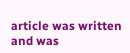article was written and was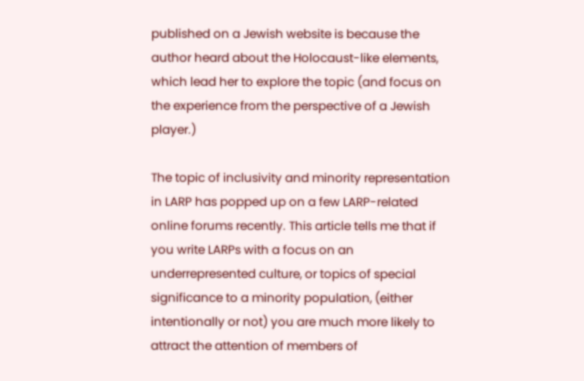published on a Jewish website is because the author heard about the Holocaust-like elements, which lead her to explore the topic (and focus on the experience from the perspective of a Jewish player.)

The topic of inclusivity and minority representation in LARP has popped up on a few LARP-related online forums recently. This article tells me that if you write LARPs with a focus on an underrepresented culture, or topics of special significance to a minority population, (either intentionally or not) you are much more likely to attract the attention of members of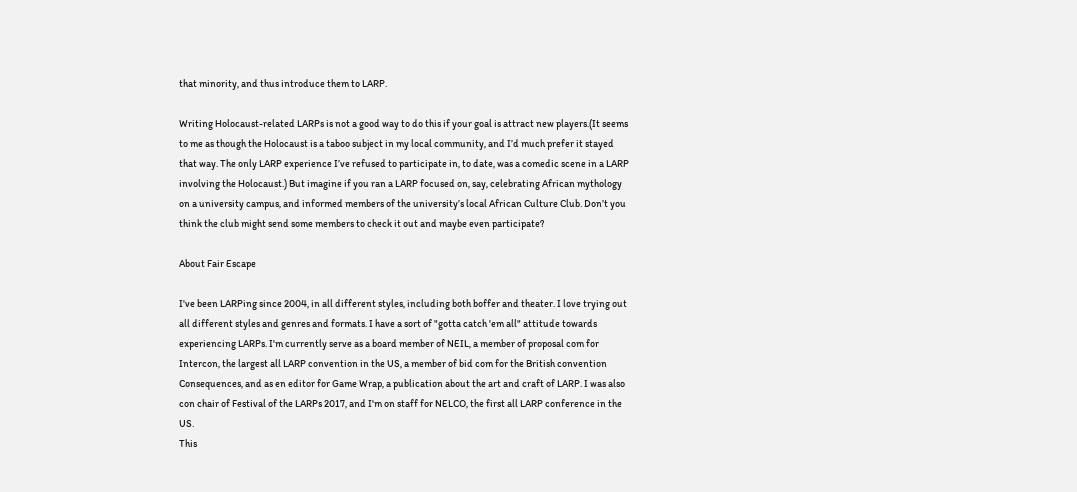that minority, and thus introduce them to LARP.

Writing Holocaust-related LARPs is not a good way to do this if your goal is attract new players.(It seems to me as though the Holocaust is a taboo subject in my local community, and I’d much prefer it stayed that way. The only LARP experience I’ve refused to participate in, to date, was a comedic scene in a LARP involving the Holocaust.) But imagine if you ran a LARP focused on, say, celebrating African mythology on a university campus, and informed members of the university’s local African Culture Club. Don’t you think the club might send some members to check it out and maybe even participate?

About Fair Escape

I've been LARPing since 2004, in all different styles, including both boffer and theater. I love trying out all different styles and genres and formats. I have a sort of "gotta catch 'em all" attitude towards experiencing LARPs. I'm currently serve as a board member of NEIL, a member of proposal com for Intercon, the largest all LARP convention in the US, a member of bid com for the British convention Consequences, and as en editor for Game Wrap, a publication about the art and craft of LARP. I was also con chair of Festival of the LARPs 2017, and I'm on staff for NELCO, the first all LARP conference in the US.
This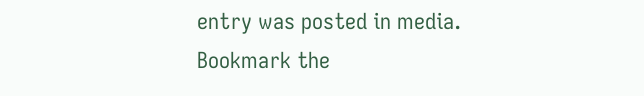entry was posted in media. Bookmark the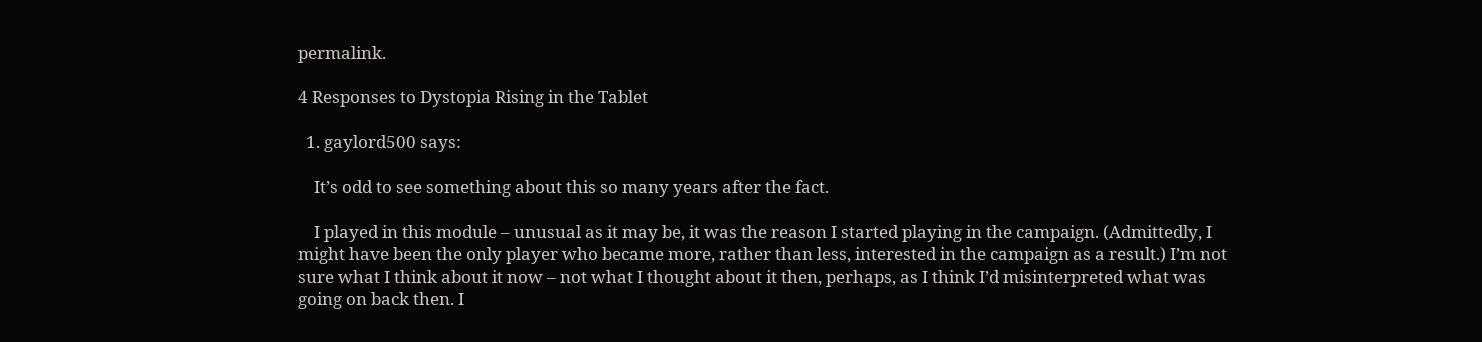permalink.

4 Responses to Dystopia Rising in the Tablet

  1. gaylord500 says:

    It’s odd to see something about this so many years after the fact.

    I played in this module – unusual as it may be, it was the reason I started playing in the campaign. (Admittedly, I might have been the only player who became more, rather than less, interested in the campaign as a result.) I’m not sure what I think about it now – not what I thought about it then, perhaps, as I think I’d misinterpreted what was going on back then. I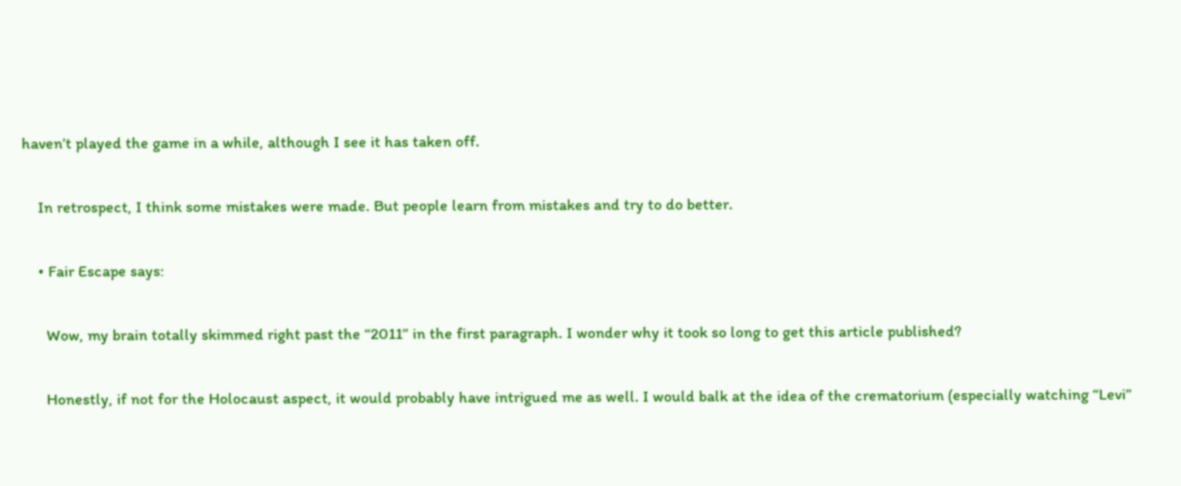haven’t played the game in a while, although I see it has taken off.

    In retrospect, I think some mistakes were made. But people learn from mistakes and try to do better.

    • Fair Escape says:

      Wow, my brain totally skimmed right past the “2011” in the first paragraph. I wonder why it took so long to get this article published?

      Honestly, if not for the Holocaust aspect, it would probably have intrigued me as well. I would balk at the idea of the crematorium (especially watching “Levi”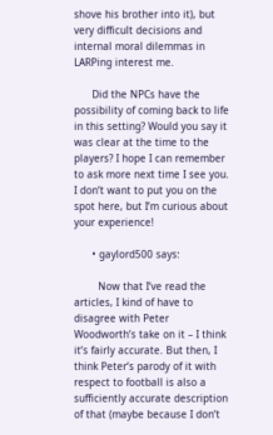shove his brother into it), but very difficult decisions and internal moral dilemmas in LARPing interest me.

      Did the NPCs have the possibility of coming back to life in this setting? Would you say it was clear at the time to the players? I hope I can remember to ask more next time I see you. I don’t want to put you on the spot here, but I’m curious about your experience!

      • gaylord500 says:

        Now that I’ve read the articles, I kind of have to disagree with Peter Woodworth’s take on it – I think it’s fairly accurate. But then, I think Peter’s parody of it with respect to football is also a sufficiently accurate description of that (maybe because I don’t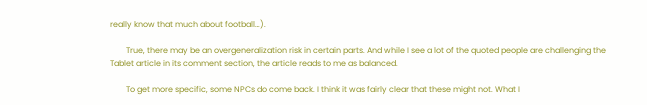really know that much about football…).

        True, there may be an overgeneralization risk in certain parts. And while I see a lot of the quoted people are challenging the Tablet article in its comment section, the article reads to me as balanced.

        To get more specific, some NPCs do come back. I think it was fairly clear that these might not. What I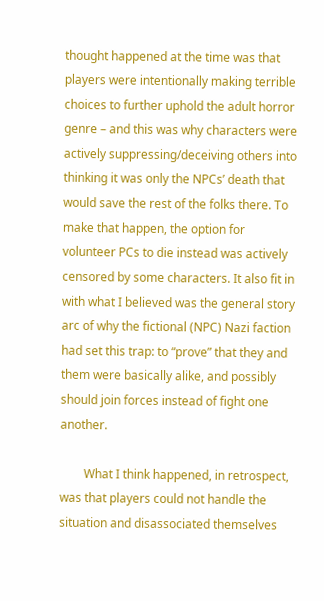thought happened at the time was that players were intentionally making terrible choices to further uphold the adult horror genre – and this was why characters were actively suppressing/deceiving others into thinking it was only the NPCs’ death that would save the rest of the folks there. To make that happen, the option for volunteer PCs to die instead was actively censored by some characters. It also fit in with what I believed was the general story arc of why the fictional (NPC) Nazi faction had set this trap: to “prove” that they and them were basically alike, and possibly should join forces instead of fight one another.

        What I think happened, in retrospect, was that players could not handle the situation and disassociated themselves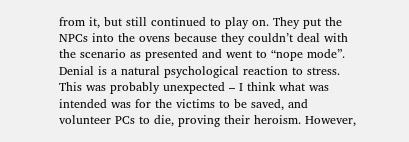from it, but still continued to play on. They put the NPCs into the ovens because they couldn’t deal with the scenario as presented and went to “nope mode”. Denial is a natural psychological reaction to stress. This was probably unexpected – I think what was intended was for the victims to be saved, and volunteer PCs to die, proving their heroism. However,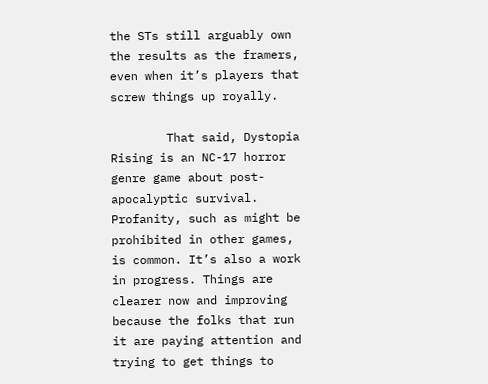the STs still arguably own the results as the framers, even when it’s players that screw things up royally.

        That said, Dystopia Rising is an NC-17 horror genre game about post-apocalyptic survival. Profanity, such as might be prohibited in other games, is common. It’s also a work in progress. Things are clearer now and improving because the folks that run it are paying attention and trying to get things to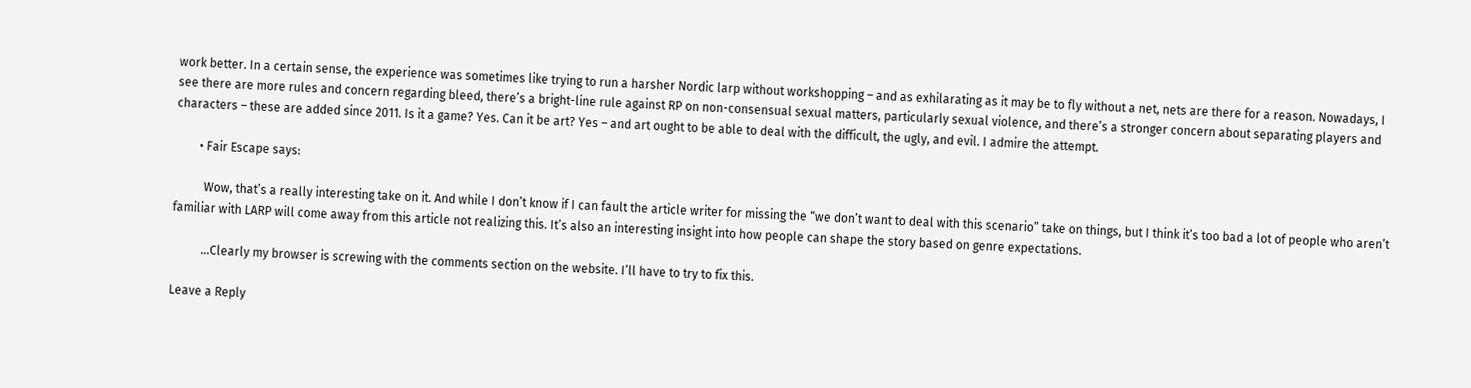work better. In a certain sense, the experience was sometimes like trying to run a harsher Nordic larp without workshopping – and as exhilarating as it may be to fly without a net, nets are there for a reason. Nowadays, I see there are more rules and concern regarding bleed, there’s a bright-line rule against RP on non-consensual sexual matters, particularly sexual violence, and there’s a stronger concern about separating players and characters – these are added since 2011. Is it a game? Yes. Can it be art? Yes – and art ought to be able to deal with the difficult, the ugly, and evil. I admire the attempt.

        • Fair Escape says:

          Wow, that’s a really interesting take on it. And while I don’t know if I can fault the article writer for missing the “we don’t want to deal with this scenario” take on things, but I think it’s too bad a lot of people who aren’t familiar with LARP will come away from this article not realizing this. It’s also an interesting insight into how people can shape the story based on genre expectations.

          …Clearly my browser is screwing with the comments section on the website. I’ll have to try to fix this.

Leave a Reply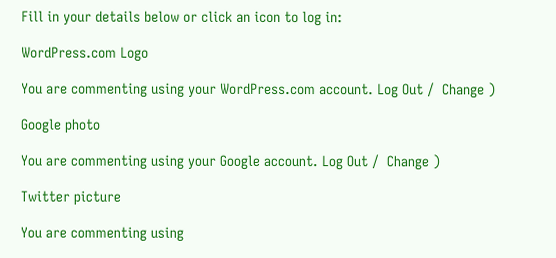Fill in your details below or click an icon to log in:

WordPress.com Logo

You are commenting using your WordPress.com account. Log Out /  Change )

Google photo

You are commenting using your Google account. Log Out /  Change )

Twitter picture

You are commenting using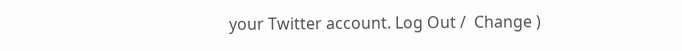your Twitter account. Log Out /  Change )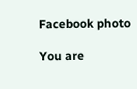Facebook photo

You are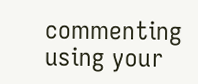commenting using your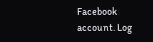Facebook account. Log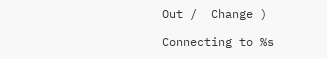Out /  Change )

Connecting to %s